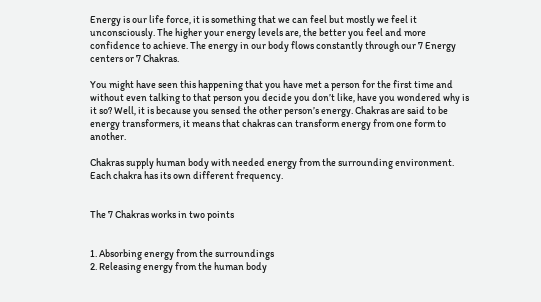Energy is our life force, it is something that we can feel but mostly we feel it unconsciously. The higher your energy levels are, the better you feel and more confidence to achieve. The energy in our body flows constantly through our 7 Energy centers or 7 Chakras.

You might have seen this happening that you have met a person for the first time and without even talking to that person you decide you don’t like, have you wondered why is it so? Well, it is because you sensed the other person’s energy. Chakras are said to be energy transformers, it means that chakras can transform energy from one form to another.

Chakras supply human body with needed energy from the surrounding environment. Each chakra has its own different frequency.


The 7 Chakras works in two points


1. Absorbing energy from the surroundings
2. Releasing energy from the human body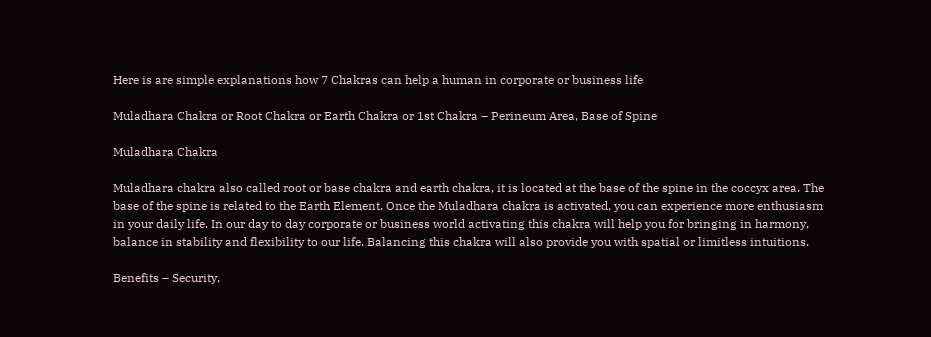Here is are simple explanations how 7 Chakras can help a human in corporate or business life

Muladhara Chakra or Root Chakra or Earth Chakra or 1st Chakra – Perineum Area, Base of Spine

Muladhara Chakra

Muladhara chakra also called root or base chakra and earth chakra, it is located at the base of the spine in the coccyx area. The base of the spine is related to the Earth Element. Once the Muladhara chakra is activated, you can experience more enthusiasm in your daily life. In our day to day corporate or business world activating this chakra will help you for bringing in harmony, balance in stability and flexibility to our life. Balancing this chakra will also provide you with spatial or limitless intuitions.

Benefits – Security,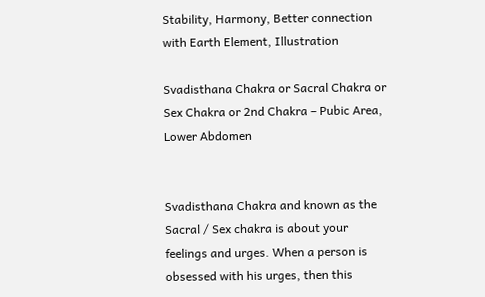Stability, Harmony, Better connection with Earth Element, Illustration

Svadisthana Chakra or Sacral Chakra or Sex Chakra or 2nd Chakra – Pubic Area, Lower Abdomen


Svadisthana Chakra and known as the Sacral / Sex chakra is about your feelings and urges. When a person is obsessed with his urges, then this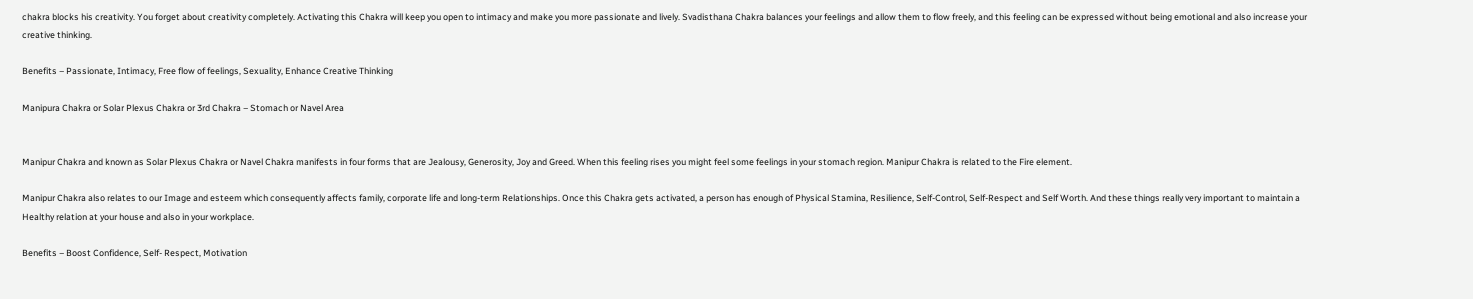chakra blocks his creativity. You forget about creativity completely. Activating this Chakra will keep you open to intimacy and make you more passionate and lively. Svadisthana Chakra balances your feelings and allow them to flow freely, and this feeling can be expressed without being emotional and also increase your creative thinking.

Benefits – Passionate, Intimacy, Free flow of feelings, Sexuality, Enhance Creative Thinking

Manipura Chakra or Solar Plexus Chakra or 3rd Chakra – Stomach or Navel Area


Manipur Chakra and known as Solar Plexus Chakra or Navel Chakra manifests in four forms that are Jealousy, Generosity, Joy and Greed. When this feeling rises you might feel some feelings in your stomach region. Manipur Chakra is related to the Fire element.

Manipur Chakra also relates to our Image and esteem which consequently affects family, corporate life and long-term Relationships. Once this Chakra gets activated, a person has enough of Physical Stamina, Resilience, Self-Control, Self-Respect and Self Worth. And these things really very important to maintain a Healthy relation at your house and also in your workplace.

Benefits – Boost Confidence, Self- Respect, Motivation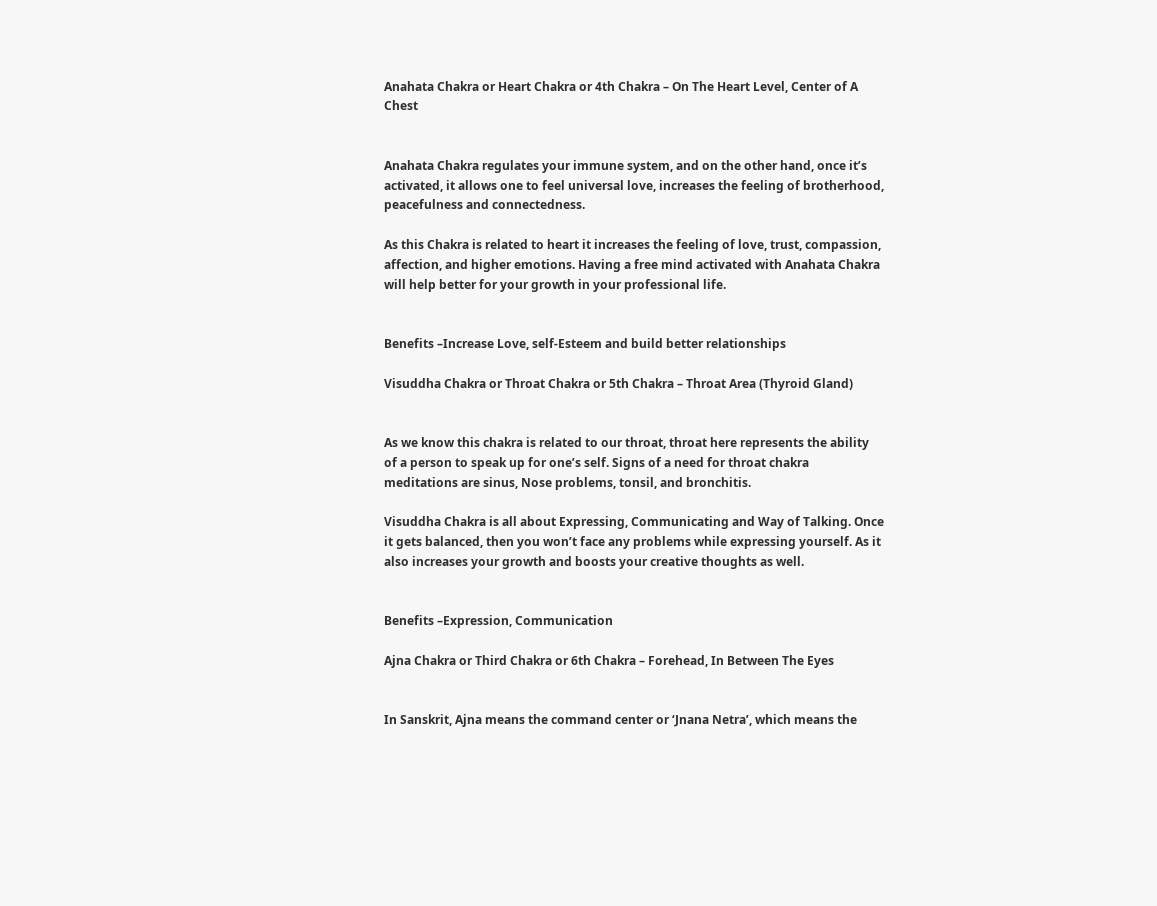Anahata Chakra or Heart Chakra or 4th Chakra – On The Heart Level, Center of A Chest


Anahata Chakra regulates your immune system, and on the other hand, once it’s activated, it allows one to feel universal love, increases the feeling of brotherhood, peacefulness and connectedness.

As this Chakra is related to heart it increases the feeling of love, trust, compassion, affection, and higher emotions. Having a free mind activated with Anahata Chakra will help better for your growth in your professional life.


Benefits –Increase Love, self-Esteem and build better relationships

Visuddha Chakra or Throat Chakra or 5th Chakra – Throat Area (Thyroid Gland)


As we know this chakra is related to our throat, throat here represents the ability of a person to speak up for one’s self. Signs of a need for throat chakra meditations are sinus, Nose problems, tonsil, and bronchitis.

Visuddha Chakra is all about Expressing, Communicating and Way of Talking. Once it gets balanced, then you won’t face any problems while expressing yourself. As it also increases your growth and boosts your creative thoughts as well.


Benefits –Expression, Communication

Ajna Chakra or Third Chakra or 6th Chakra – Forehead, In Between The Eyes


In Sanskrit, Ajna means the command center or ‘Jnana Netra’, which means the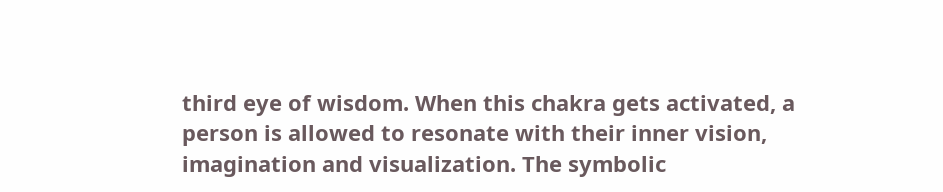third eye of wisdom. When this chakra gets activated, a person is allowed to resonate with their inner vision, imagination and visualization. The symbolic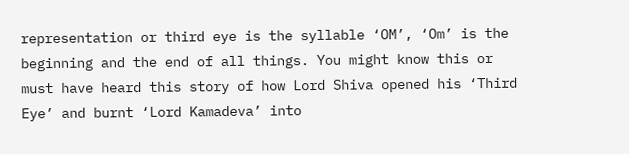representation or third eye is the syllable ‘OM’, ‘Om’ is the beginning and the end of all things. You might know this or must have heard this story of how Lord Shiva opened his ‘Third Eye’ and burnt ‘Lord Kamadeva’ into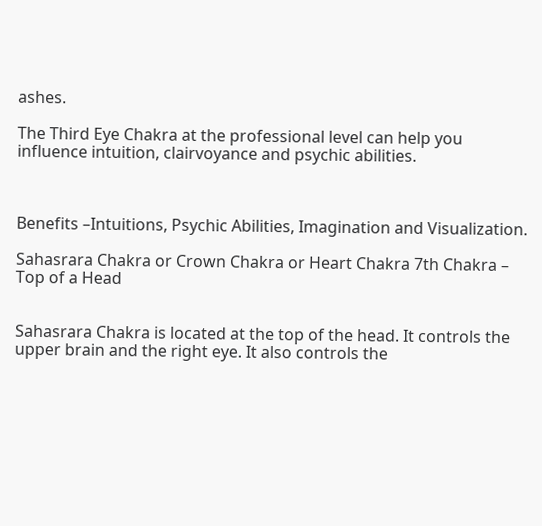ashes.

The Third Eye Chakra at the professional level can help you influence intuition, clairvoyance and psychic abilities.



Benefits –Intuitions, Psychic Abilities, Imagination and Visualization.

Sahasrara Chakra or Crown Chakra or Heart Chakra 7th Chakra – Top of a Head


Sahasrara Chakra is located at the top of the head. It controls the upper brain and the right eye. It also controls the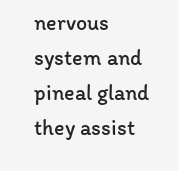nervous system and pineal gland they assist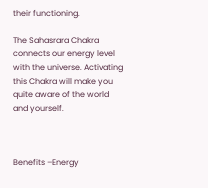their functioning.

The Sahasrara Chakra connects our energy level with the universe. Activating this Chakra will make you quite aware of the world and yourself.



Benefits –Energy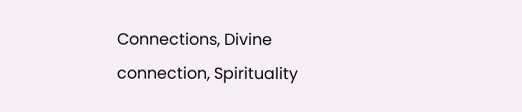Connections, Divine connection, Spirituality